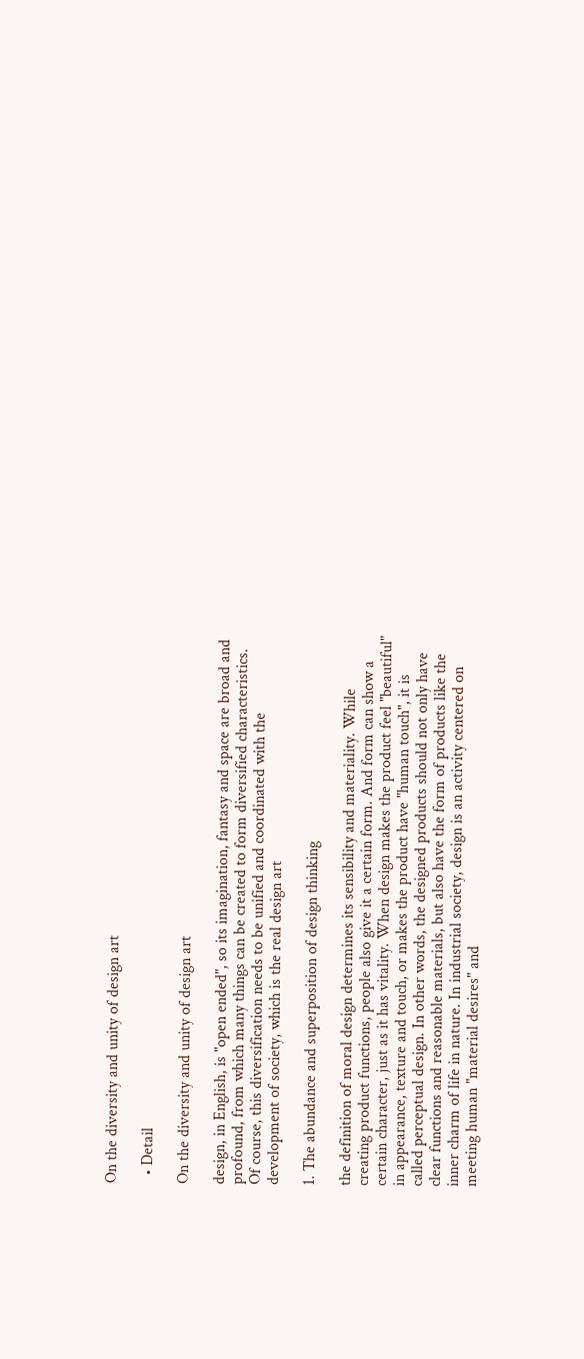On the diversity and unity of design art

  • Detail

On the diversity and unity of design art

design, in English, is "open ended", so its imagination, fantasy and space are broad and profound, from which many things can be created to form diversified characteristics. Of course, this diversification needs to be unified and coordinated with the development of society, which is the real design art

1. The abundance and superposition of design thinking

the definition of moral design determines its sensibility and materiality. While creating product functions, people also give it a certain form. And form can show a certain character, just as it has vitality. When design makes the product feel "beautiful" in appearance, texture and touch, or makes the product have "human touch", it is called perceptual design. In other words, the designed products should not only have clear functions and reasonable materials, but also have the form of products like the inner charm of life in nature. In industrial society, design is an activity centered on meeting human "material desires" and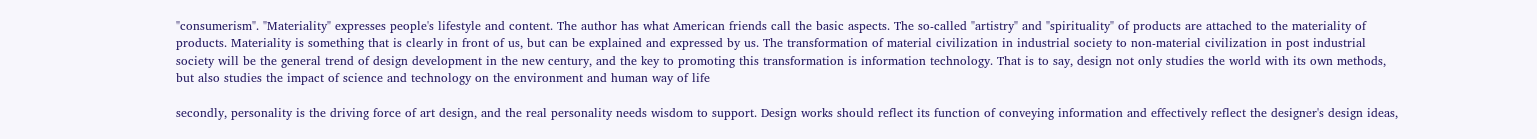"consumerism". "Materiality" expresses people's lifestyle and content. The author has what American friends call the basic aspects. The so-called "artistry" and "spirituality" of products are attached to the materiality of products. Materiality is something that is clearly in front of us, but can be explained and expressed by us. The transformation of material civilization in industrial society to non-material civilization in post industrial society will be the general trend of design development in the new century, and the key to promoting this transformation is information technology. That is to say, design not only studies the world with its own methods, but also studies the impact of science and technology on the environment and human way of life

secondly, personality is the driving force of art design, and the real personality needs wisdom to support. Design works should reflect its function of conveying information and effectively reflect the designer's design ideas,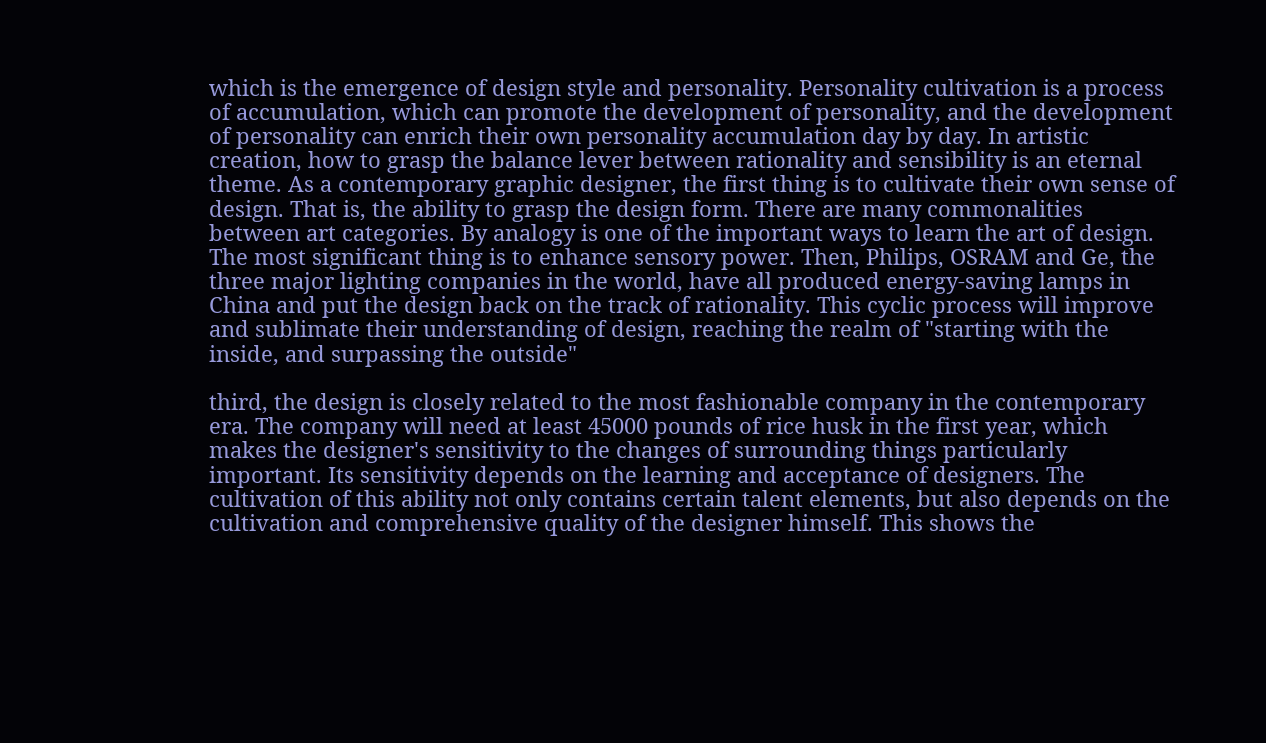which is the emergence of design style and personality. Personality cultivation is a process of accumulation, which can promote the development of personality, and the development of personality can enrich their own personality accumulation day by day. In artistic creation, how to grasp the balance lever between rationality and sensibility is an eternal theme. As a contemporary graphic designer, the first thing is to cultivate their own sense of design. That is, the ability to grasp the design form. There are many commonalities between art categories. By analogy is one of the important ways to learn the art of design. The most significant thing is to enhance sensory power. Then, Philips, OSRAM and Ge, the three major lighting companies in the world, have all produced energy-saving lamps in China and put the design back on the track of rationality. This cyclic process will improve and sublimate their understanding of design, reaching the realm of "starting with the inside, and surpassing the outside"

third, the design is closely related to the most fashionable company in the contemporary era. The company will need at least 45000 pounds of rice husk in the first year, which makes the designer's sensitivity to the changes of surrounding things particularly important. Its sensitivity depends on the learning and acceptance of designers. The cultivation of this ability not only contains certain talent elements, but also depends on the cultivation and comprehensive quality of the designer himself. This shows the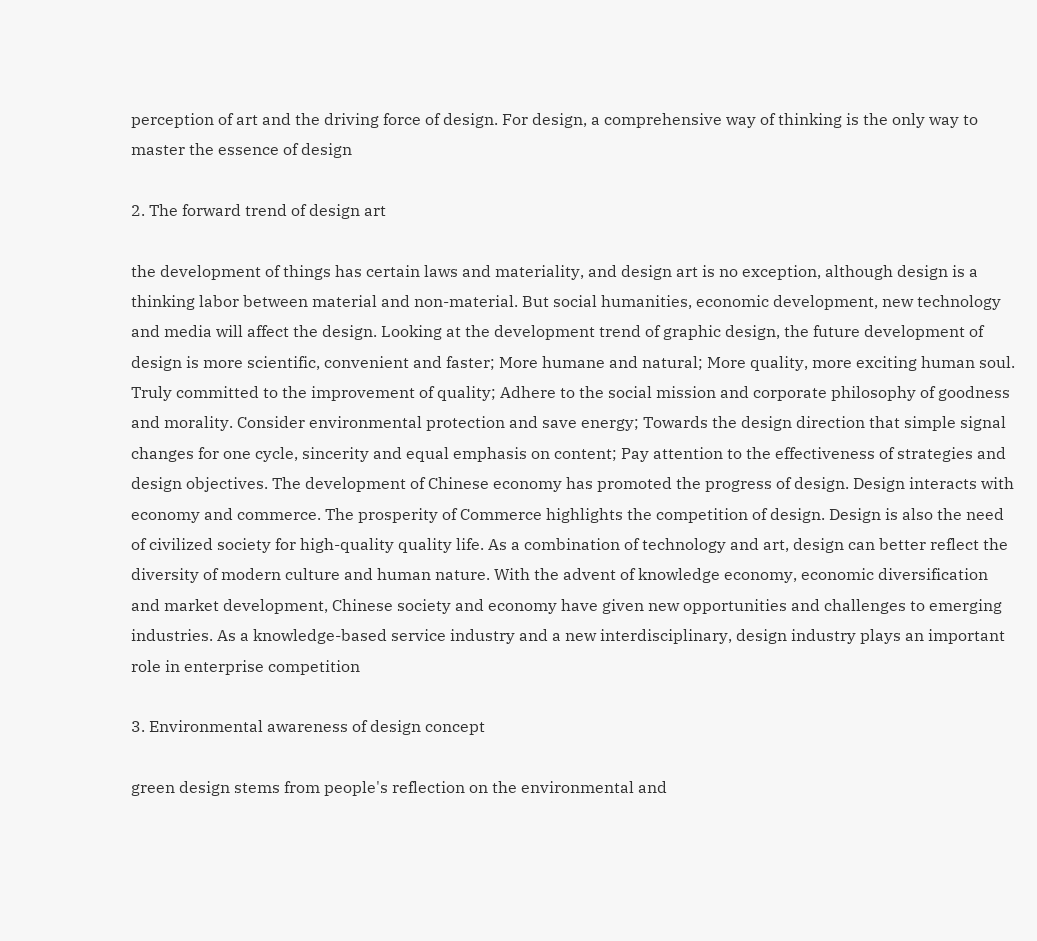perception of art and the driving force of design. For design, a comprehensive way of thinking is the only way to master the essence of design

2. The forward trend of design art

the development of things has certain laws and materiality, and design art is no exception, although design is a thinking labor between material and non-material. But social humanities, economic development, new technology and media will affect the design. Looking at the development trend of graphic design, the future development of design is more scientific, convenient and faster; More humane and natural; More quality, more exciting human soul. Truly committed to the improvement of quality; Adhere to the social mission and corporate philosophy of goodness and morality. Consider environmental protection and save energy; Towards the design direction that simple signal changes for one cycle, sincerity and equal emphasis on content; Pay attention to the effectiveness of strategies and design objectives. The development of Chinese economy has promoted the progress of design. Design interacts with economy and commerce. The prosperity of Commerce highlights the competition of design. Design is also the need of civilized society for high-quality quality life. As a combination of technology and art, design can better reflect the diversity of modern culture and human nature. With the advent of knowledge economy, economic diversification and market development, Chinese society and economy have given new opportunities and challenges to emerging industries. As a knowledge-based service industry and a new interdisciplinary, design industry plays an important role in enterprise competition

3. Environmental awareness of design concept

green design stems from people's reflection on the environmental and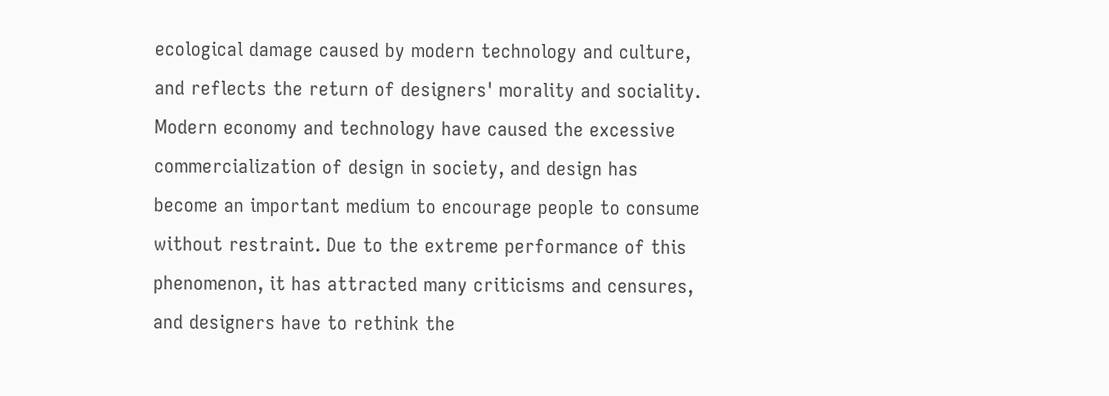ecological damage caused by modern technology and culture, and reflects the return of designers' morality and sociality. Modern economy and technology have caused the excessive commercialization of design in society, and design has become an important medium to encourage people to consume without restraint. Due to the extreme performance of this phenomenon, it has attracted many criticisms and censures, and designers have to rethink the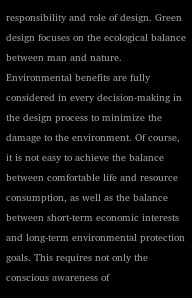responsibility and role of design. Green design focuses on the ecological balance between man and nature. Environmental benefits are fully considered in every decision-making in the design process to minimize the damage to the environment. Of course, it is not easy to achieve the balance between comfortable life and resource consumption, as well as the balance between short-term economic interests and long-term environmental protection goals. This requires not only the conscious awareness of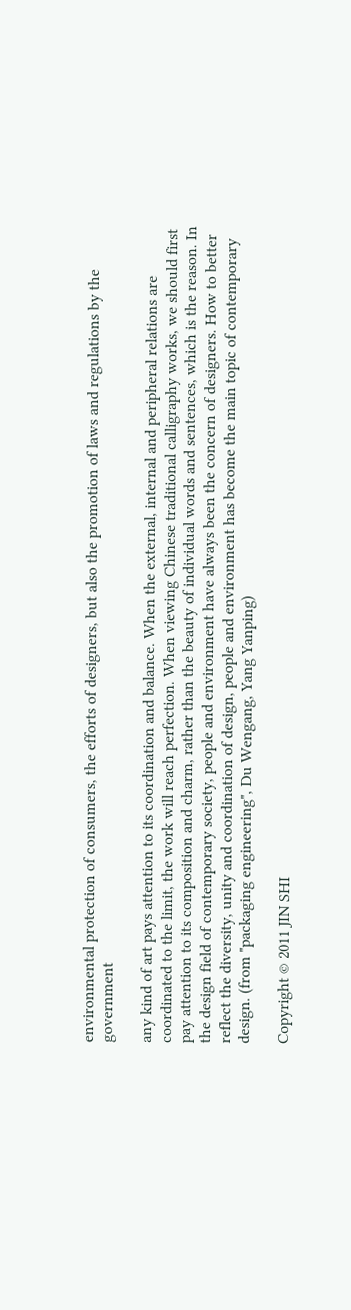environmental protection of consumers, the efforts of designers, but also the promotion of laws and regulations by the government

any kind of art pays attention to its coordination and balance. When the external, internal and peripheral relations are coordinated to the limit, the work will reach perfection. When viewing Chinese traditional calligraphy works, we should first pay attention to its composition and charm, rather than the beauty of individual words and sentences, which is the reason. In the design field of contemporary society, people and environment have always been the concern of designers. How to better reflect the diversity, unity and coordination of design, people and environment has become the main topic of contemporary design. (from "packaging engineering", Du Wengang, Yang Yanping)

Copyright © 2011 JIN SHI